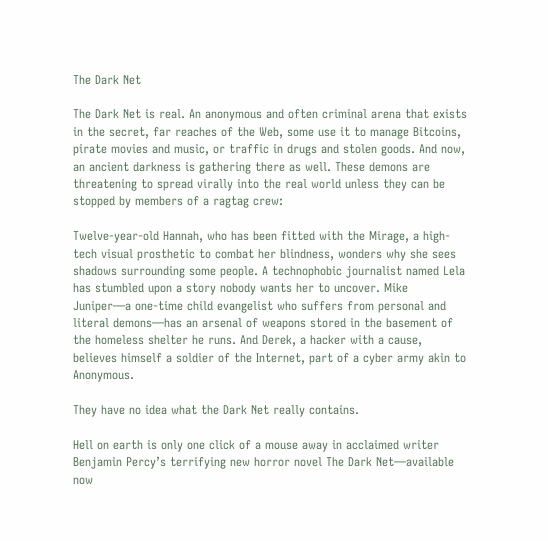The Dark Net

The Dark Net is real. An anonymous and often criminal arena that exists in the secret, far reaches of the Web, some use it to manage Bitcoins, pirate movies and music, or traffic in drugs and stolen goods. And now, an ancient darkness is gathering there as well. These demons are threatening to spread virally into the real world unless they can be stopped by members of a ragtag crew:

Twelve-year-old Hannah, who has been fitted with the Mirage, a high-tech visual prosthetic to combat her blindness, wonders why she sees shadows surrounding some people. A technophobic journalist named Lela has stumbled upon a story nobody wants her to uncover. Mike Juniper—a one-time child evangelist who suffers from personal and literal demons—has an arsenal of weapons stored in the basement of the homeless shelter he runs. And Derek, a hacker with a cause, believes himself a soldier of the Internet, part of a cyber army akin to Anonymous.

They have no idea what the Dark Net really contains.

Hell on earth is only one click of a mouse away in acclaimed writer Benjamin Percy’s terrifying new horror novel The Dark Net—available now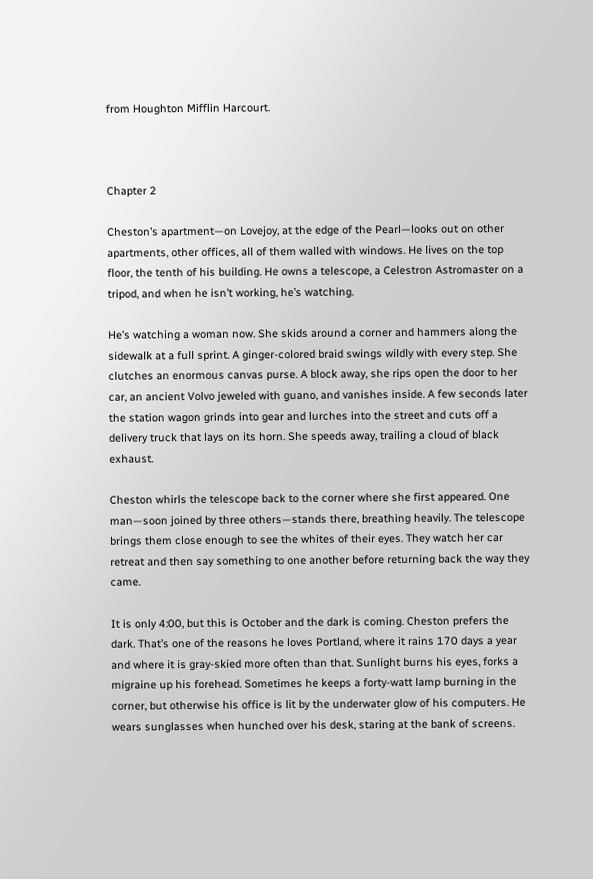from Houghton Mifflin Harcourt.



Chapter 2

Cheston’s apartment—on Lovejoy, at the edge of the Pearl—looks out on other apartments, other offices, all of them walled with windows. He lives on the top floor, the tenth of his building. He owns a telescope, a Celestron Astromaster on a tripod, and when he isn’t working, he’s watching.

He’s watching a woman now. She skids around a corner and hammers along the sidewalk at a full sprint. A ginger-colored braid swings wildly with every step. She clutches an enormous canvas purse. A block away, she rips open the door to her car, an ancient Volvo jeweled with guano, and vanishes inside. A few seconds later the station wagon grinds into gear and lurches into the street and cuts off a delivery truck that lays on its horn. She speeds away, trailing a cloud of black exhaust.

Cheston whirls the telescope back to the corner where she first appeared. One man—soon joined by three others—stands there, breathing heavily. The telescope brings them close enough to see the whites of their eyes. They watch her car retreat and then say something to one another before returning back the way they came.

It is only 4:00, but this is October and the dark is coming. Cheston prefers the dark. That’s one of the reasons he loves Portland, where it rains 170 days a year and where it is gray-skied more often than that. Sunlight burns his eyes, forks a migraine up his forehead. Sometimes he keeps a forty-watt lamp burning in the corner, but otherwise his office is lit by the underwater glow of his computers. He wears sunglasses when hunched over his desk, staring at the bank of screens.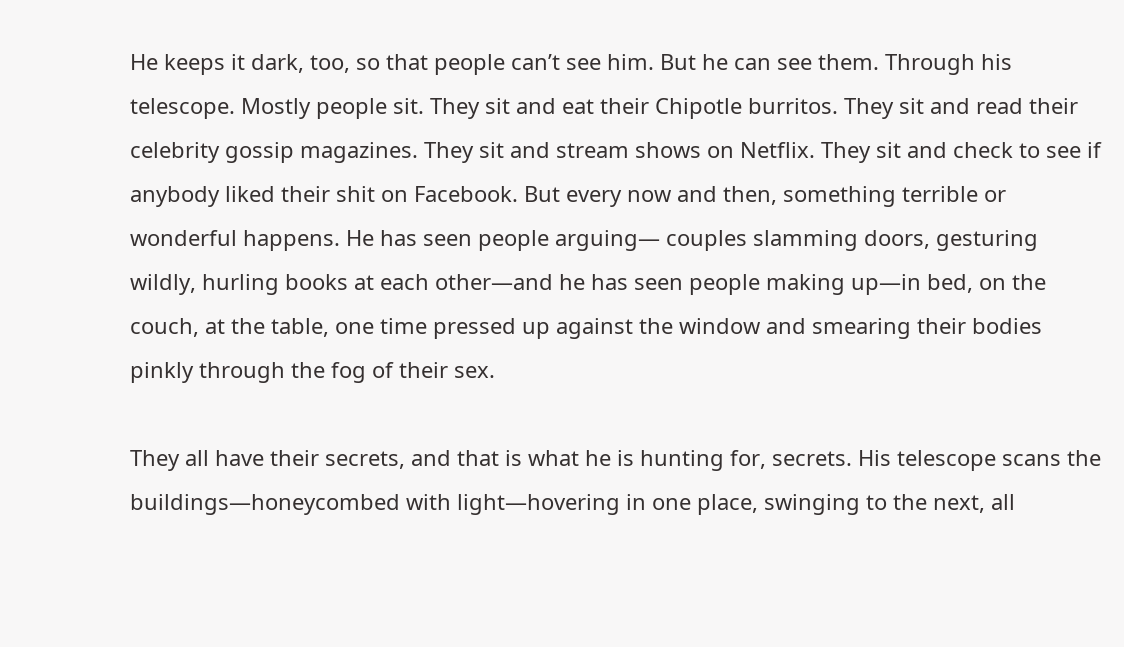He keeps it dark, too, so that people can’t see him. But he can see them. Through his telescope. Mostly people sit. They sit and eat their Chipotle burritos. They sit and read their celebrity gossip magazines. They sit and stream shows on Netflix. They sit and check to see if anybody liked their shit on Facebook. But every now and then, something terrible or wonderful happens. He has seen people arguing— couples slamming doors, gesturing wildly, hurling books at each other—and he has seen people making up—in bed, on the couch, at the table, one time pressed up against the window and smearing their bodies pinkly through the fog of their sex.

They all have their secrets, and that is what he is hunting for, secrets. His telescope scans the buildings—honeycombed with light—hovering in one place, swinging to the next, all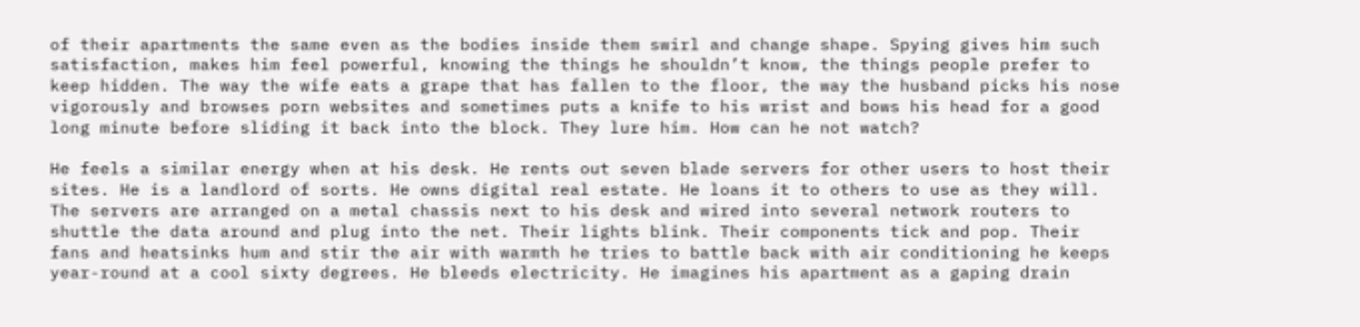of their apartments the same even as the bodies inside them swirl and change shape. Spying gives him such satisfaction, makes him feel powerful, knowing the things he shouldn’t know, the things people prefer to keep hidden. The way the wife eats a grape that has fallen to the floor, the way the husband picks his nose vigorously and browses porn websites and sometimes puts a knife to his wrist and bows his head for a good long minute before sliding it back into the block. They lure him. How can he not watch?

He feels a similar energy when at his desk. He rents out seven blade servers for other users to host their sites. He is a landlord of sorts. He owns digital real estate. He loans it to others to use as they will. The servers are arranged on a metal chassis next to his desk and wired into several network routers to shuttle the data around and plug into the net. Their lights blink. Their components tick and pop. Their fans and heatsinks hum and stir the air with warmth he tries to battle back with air conditioning he keeps year-round at a cool sixty degrees. He bleeds electricity. He imagines his apartment as a gaping drain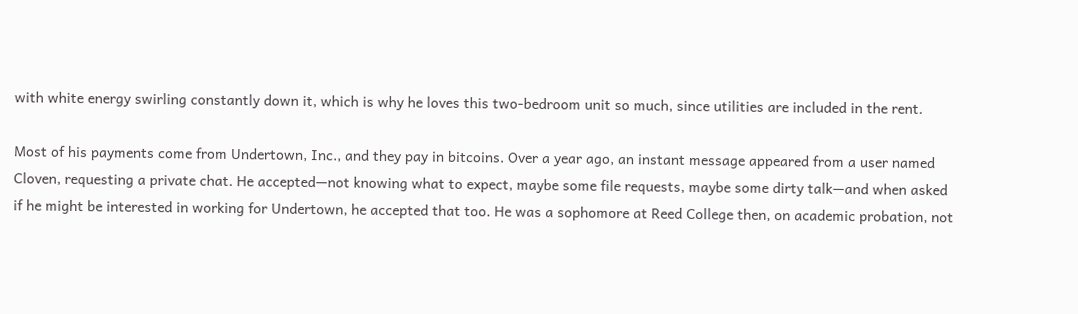with white energy swirling constantly down it, which is why he loves this two-bedroom unit so much, since utilities are included in the rent.

Most of his payments come from Undertown, Inc., and they pay in bitcoins. Over a year ago, an instant message appeared from a user named Cloven, requesting a private chat. He accepted—not knowing what to expect, maybe some file requests, maybe some dirty talk—and when asked if he might be interested in working for Undertown, he accepted that too. He was a sophomore at Reed College then, on academic probation, not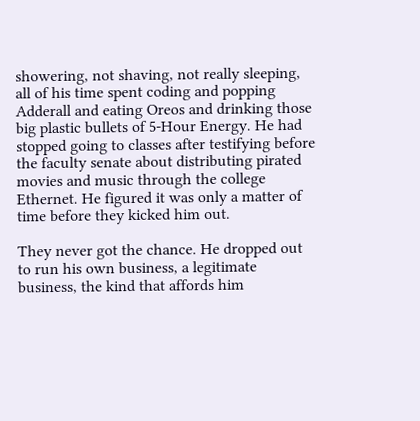showering, not shaving, not really sleeping, all of his time spent coding and popping Adderall and eating Oreos and drinking those big plastic bullets of 5-Hour Energy. He had stopped going to classes after testifying before the faculty senate about distributing pirated movies and music through the college Ethernet. He figured it was only a matter of time before they kicked him out.

They never got the chance. He dropped out to run his own business, a legitimate business, the kind that affords him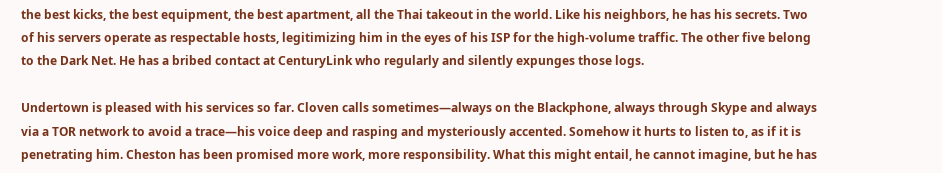the best kicks, the best equipment, the best apartment, all the Thai takeout in the world. Like his neighbors, he has his secrets. Two of his servers operate as respectable hosts, legitimizing him in the eyes of his ISP for the high-volume traffic. The other five belong to the Dark Net. He has a bribed contact at CenturyLink who regularly and silently expunges those logs.

Undertown is pleased with his services so far. Cloven calls sometimes—always on the Blackphone, always through Skype and always via a TOR network to avoid a trace—his voice deep and rasping and mysteriously accented. Somehow it hurts to listen to, as if it is penetrating him. Cheston has been promised more work, more responsibility. What this might entail, he cannot imagine, but he has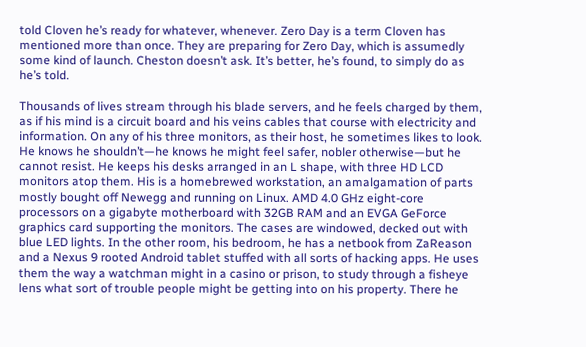told Cloven he’s ready for whatever, whenever. Zero Day is a term Cloven has mentioned more than once. They are preparing for Zero Day, which is assumedly some kind of launch. Cheston doesn’t ask. It’s better, he’s found, to simply do as he’s told.

Thousands of lives stream through his blade servers, and he feels charged by them, as if his mind is a circuit board and his veins cables that course with electricity and information. On any of his three monitors, as their host, he sometimes likes to look. He knows he shouldn’t—he knows he might feel safer, nobler otherwise—but he cannot resist. He keeps his desks arranged in an L shape, with three HD LCD monitors atop them. His is a homebrewed workstation, an amalgamation of parts mostly bought off Newegg and running on Linux. AMD 4.0 GHz eight-core processors on a gigabyte motherboard with 32GB RAM and an EVGA GeForce graphics card supporting the monitors. The cases are windowed, decked out with blue LED lights. In the other room, his bedroom, he has a netbook from ZaReason and a Nexus 9 rooted Android tablet stuffed with all sorts of hacking apps. He uses them the way a watchman might in a casino or prison, to study through a fisheye lens what sort of trouble people might be getting into on his property. There he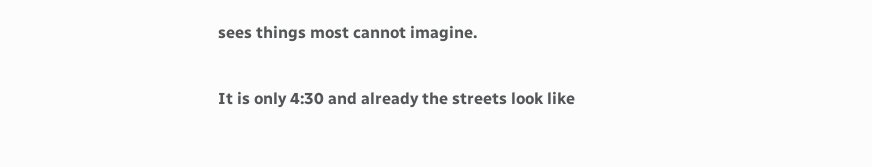sees things most cannot imagine.

It is only 4:30 and already the streets look like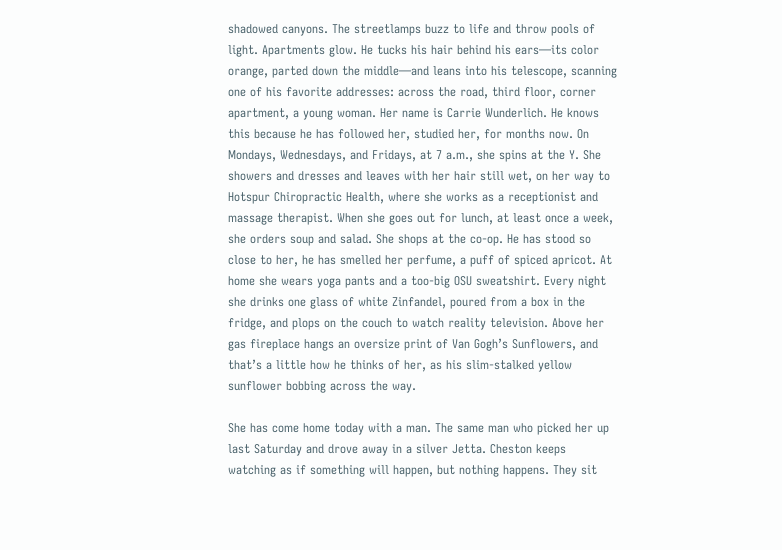shadowed canyons. The streetlamps buzz to life and throw pools of light. Apartments glow. He tucks his hair behind his ears—its color orange, parted down the middle—and leans into his telescope, scanning one of his favorite addresses: across the road, third floor, corner apartment, a young woman. Her name is Carrie Wunderlich. He knows this because he has followed her, studied her, for months now. On Mondays, Wednesdays, and Fridays, at 7 a.m., she spins at the Y. She showers and dresses and leaves with her hair still wet, on her way to Hotspur Chiropractic Health, where she works as a receptionist and massage therapist. When she goes out for lunch, at least once a week, she orders soup and salad. She shops at the co-op. He has stood so close to her, he has smelled her perfume, a puff of spiced apricot. At home she wears yoga pants and a too-big OSU sweatshirt. Every night she drinks one glass of white Zinfandel, poured from a box in the fridge, and plops on the couch to watch reality television. Above her gas fireplace hangs an oversize print of Van Gogh’s Sunflowers, and that’s a little how he thinks of her, as his slim-stalked yellow sunflower bobbing across the way.

She has come home today with a man. The same man who picked her up last Saturday and drove away in a silver Jetta. Cheston keeps watching as if something will happen, but nothing happens. They sit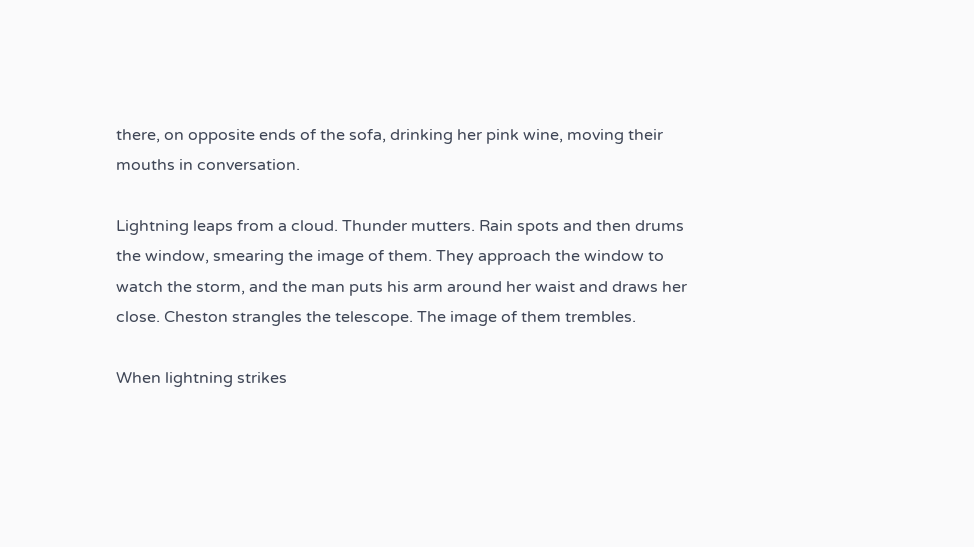there, on opposite ends of the sofa, drinking her pink wine, moving their mouths in conversation.

Lightning leaps from a cloud. Thunder mutters. Rain spots and then drums the window, smearing the image of them. They approach the window to watch the storm, and the man puts his arm around her waist and draws her close. Cheston strangles the telescope. The image of them trembles.

When lightning strikes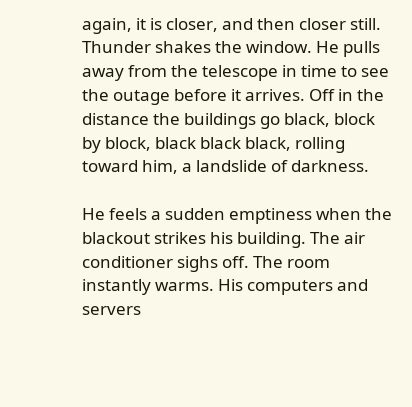again, it is closer, and then closer still. Thunder shakes the window. He pulls away from the telescope in time to see the outage before it arrives. Off in the distance the buildings go black, block by block, black black black, rolling toward him, a landslide of darkness.

He feels a sudden emptiness when the blackout strikes his building. The air conditioner sighs off. The room instantly warms. His computers and servers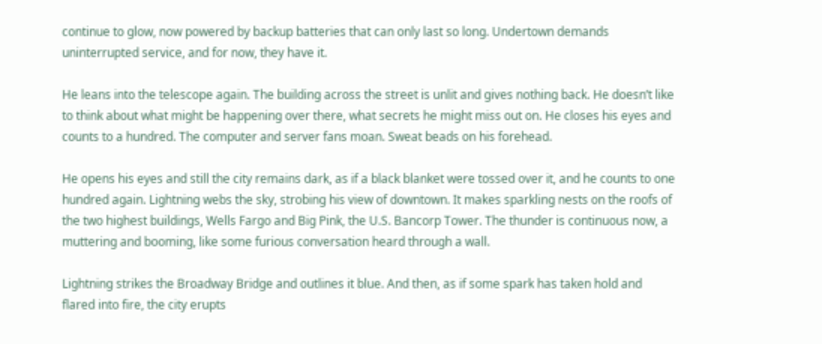continue to glow, now powered by backup batteries that can only last so long. Undertown demands uninterrupted service, and for now, they have it.

He leans into the telescope again. The building across the street is unlit and gives nothing back. He doesn’t like to think about what might be happening over there, what secrets he might miss out on. He closes his eyes and counts to a hundred. The computer and server fans moan. Sweat beads on his forehead.

He opens his eyes and still the city remains dark, as if a black blanket were tossed over it, and he counts to one hundred again. Lightning webs the sky, strobing his view of downtown. It makes sparkling nests on the roofs of the two highest buildings, Wells Fargo and Big Pink, the U.S. Bancorp Tower. The thunder is continuous now, a muttering and booming, like some furious conversation heard through a wall.

Lightning strikes the Broadway Bridge and outlines it blue. And then, as if some spark has taken hold and flared into fire, the city erupts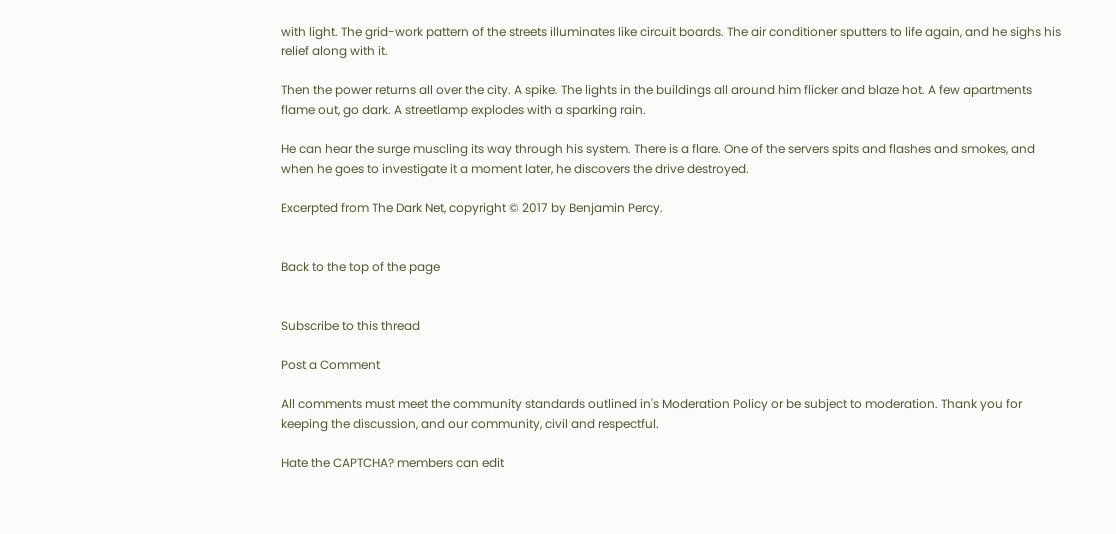with light. The grid-work pattern of the streets illuminates like circuit boards. The air conditioner sputters to life again, and he sighs his relief along with it.

Then the power returns all over the city. A spike. The lights in the buildings all around him flicker and blaze hot. A few apartments flame out, go dark. A streetlamp explodes with a sparking rain.

He can hear the surge muscling its way through his system. There is a flare. One of the servers spits and flashes and smokes, and when he goes to investigate it a moment later, he discovers the drive destroyed.

Excerpted from The Dark Net, copyright © 2017 by Benjamin Percy.


Back to the top of the page


Subscribe to this thread

Post a Comment

All comments must meet the community standards outlined in's Moderation Policy or be subject to moderation. Thank you for keeping the discussion, and our community, civil and respectful.

Hate the CAPTCHA? members can edit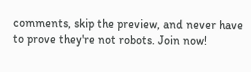comments, skip the preview, and never have to prove they're not robots. Join now!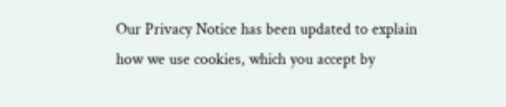Our Privacy Notice has been updated to explain how we use cookies, which you accept by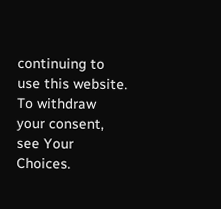continuing to use this website. To withdraw your consent, see Your Choices.